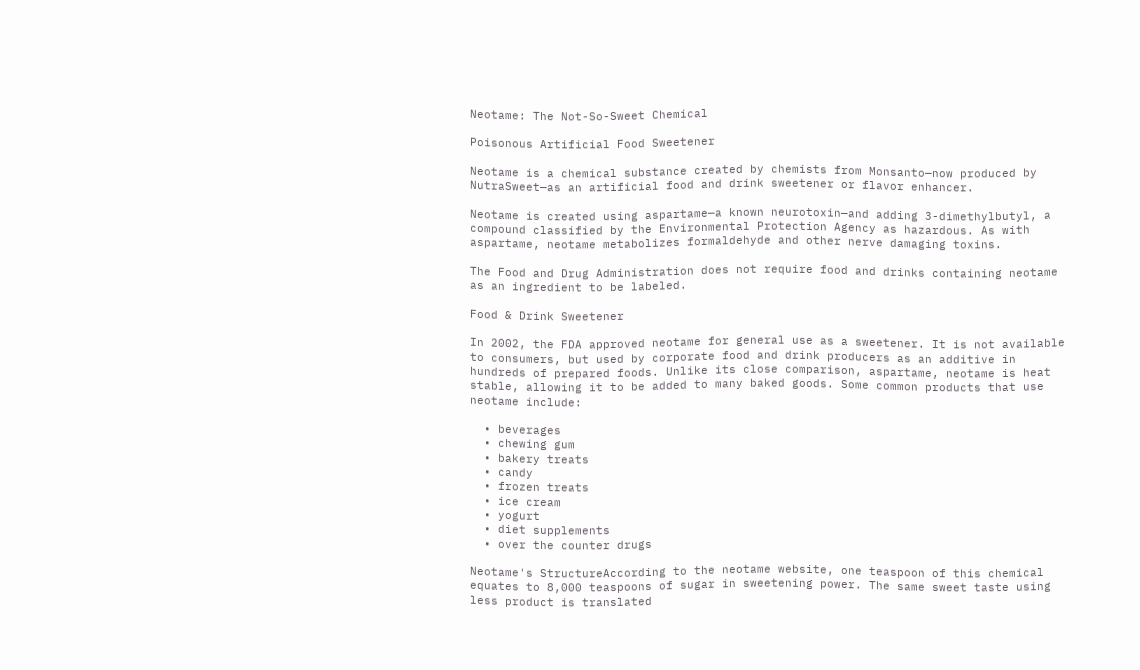Neotame: The Not-So-Sweet Chemical

Poisonous Artificial Food Sweetener

Neotame is a chemical substance created by chemists from Monsanto—now produced by NutraSweet—as an artificial food and drink sweetener or flavor enhancer.

Neotame is created using aspartame—a known neurotoxin—and adding 3-dimethylbutyl, a compound classified by the Environmental Protection Agency as hazardous. As with aspartame, neotame metabolizes formaldehyde and other nerve damaging toxins.

The Food and Drug Administration does not require food and drinks containing neotame as an ingredient to be labeled.

Food & Drink Sweetener

In 2002, the FDA approved neotame for general use as a sweetener. It is not available to consumers, but used by corporate food and drink producers as an additive in hundreds of prepared foods. Unlike its close comparison, aspartame, neotame is heat stable, allowing it to be added to many baked goods. Some common products that use neotame include:

  • beverages
  • chewing gum
  • bakery treats
  • candy
  • frozen treats
  • ice cream
  • yogurt
  • diet supplements
  • over the counter drugs

Neotame's StructureAccording to the neotame website, one teaspoon of this chemical equates to 8,000 teaspoons of sugar in sweetening power. The same sweet taste using less product is translated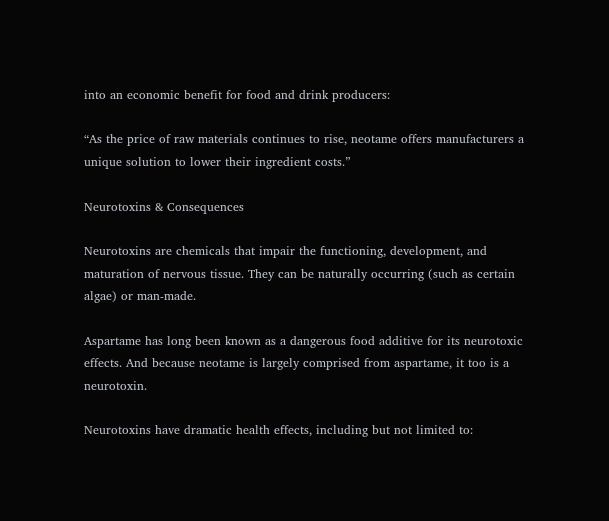into an economic benefit for food and drink producers:

“As the price of raw materials continues to rise, neotame offers manufacturers a unique solution to lower their ingredient costs.”

Neurotoxins & Consequences

Neurotoxins are chemicals that impair the functioning, development, and maturation of nervous tissue. They can be naturally occurring (such as certain algae) or man-made.

Aspartame has long been known as a dangerous food additive for its neurotoxic effects. And because neotame is largely comprised from aspartame, it too is a neurotoxin.

Neurotoxins have dramatic health effects, including but not limited to: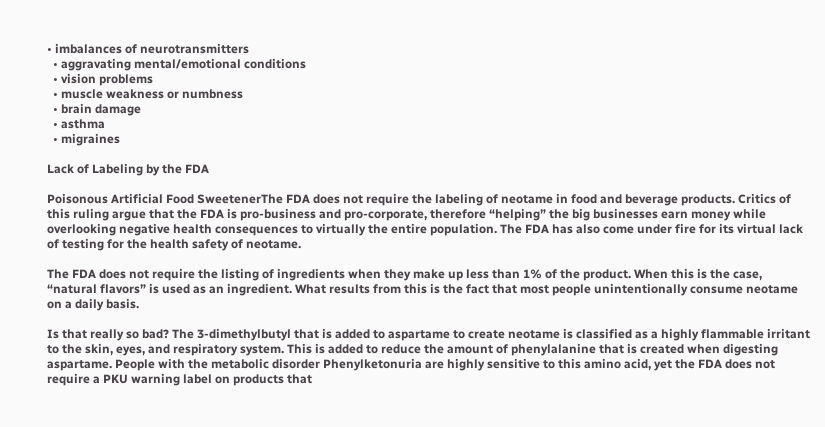• imbalances of neurotransmitters
  • aggravating mental/emotional conditions
  • vision problems
  • muscle weakness or numbness
  • brain damage
  • asthma
  • migraines

Lack of Labeling by the FDA

Poisonous Artificial Food SweetenerThe FDA does not require the labeling of neotame in food and beverage products. Critics of this ruling argue that the FDA is pro-business and pro-corporate, therefore “helping” the big businesses earn money while overlooking negative health consequences to virtually the entire population. The FDA has also come under fire for its virtual lack of testing for the health safety of neotame.

The FDA does not require the listing of ingredients when they make up less than 1% of the product. When this is the case, “natural flavors” is used as an ingredient. What results from this is the fact that most people unintentionally consume neotame on a daily basis.

Is that really so bad? The 3-dimethylbutyl that is added to aspartame to create neotame is classified as a highly flammable irritant to the skin, eyes, and respiratory system. This is added to reduce the amount of phenylalanine that is created when digesting aspartame. People with the metabolic disorder Phenylketonuria are highly sensitive to this amino acid, yet the FDA does not require a PKU warning label on products that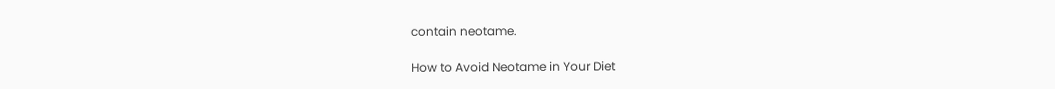contain neotame.

How to Avoid Neotame in Your Diet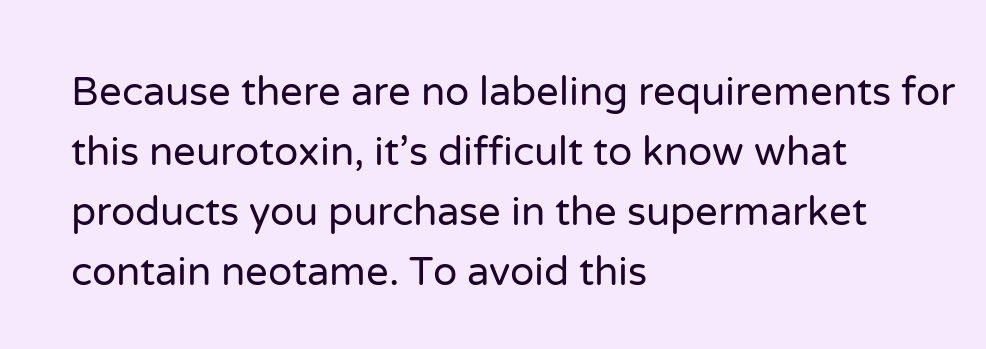Because there are no labeling requirements for this neurotoxin, it’s difficult to know what products you purchase in the supermarket contain neotame. To avoid this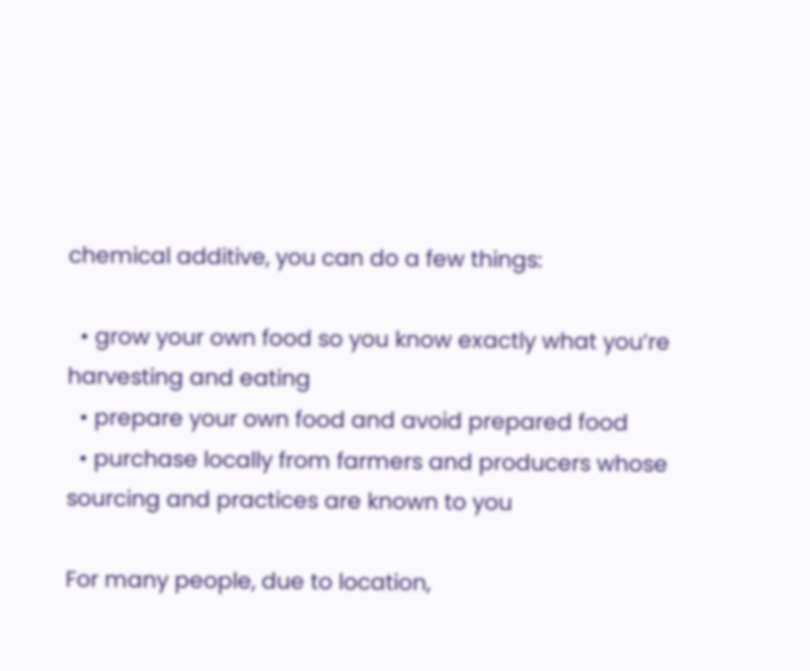chemical additive, you can do a few things:

  • grow your own food so you know exactly what you’re harvesting and eating
  • prepare your own food and avoid prepared food
  • purchase locally from farmers and producers whose sourcing and practices are known to you

For many people, due to location,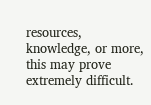resources, knowledge, or more, this may prove extremely difficult.